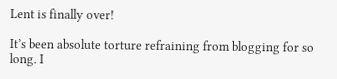Lent is finally over!

It’s been absolute torture refraining from blogging for so long. I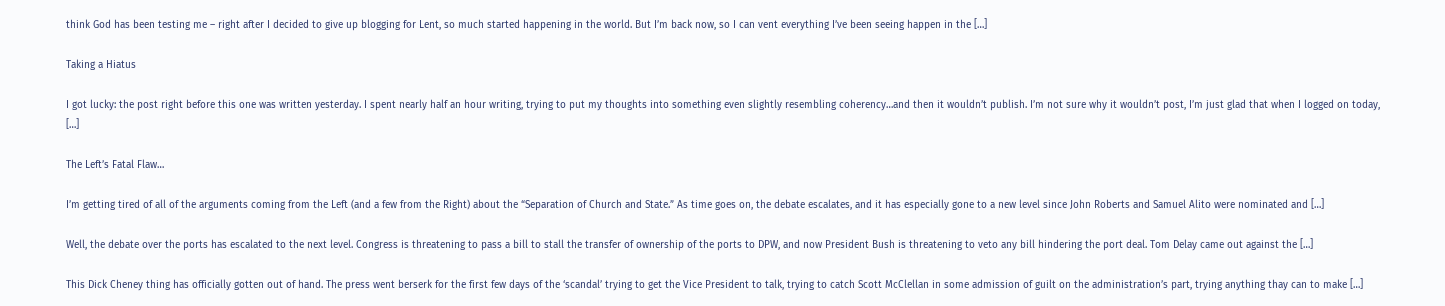think God has been testing me – right after I decided to give up blogging for Lent, so much started happening in the world. But I’m back now, so I can vent everything I’ve been seeing happen in the […]

Taking a Hiatus

I got lucky: the post right before this one was written yesterday. I spent nearly half an hour writing, trying to put my thoughts into something even slightly resembling coherency…and then it wouldn’t publish. I’m not sure why it wouldn’t post, I’m just glad that when I logged on today, […]

The Left’s Fatal Flaw…

I’m getting tired of all of the arguments coming from the Left (and a few from the Right) about the “Separation of Church and State.” As time goes on, the debate escalates, and it has especially gone to a new level since John Roberts and Samuel Alito were nominated and […]

Well, the debate over the ports has escalated to the next level. Congress is threatening to pass a bill to stall the transfer of ownership of the ports to DPW, and now President Bush is threatening to veto any bill hindering the port deal. Tom Delay came out against the […]

This Dick Cheney thing has officially gotten out of hand. The press went berserk for the first few days of the ‘scandal’ trying to get the Vice President to talk, trying to catch Scott McClellan in some admission of guilt on the administration’s part, trying anything thay can to make […]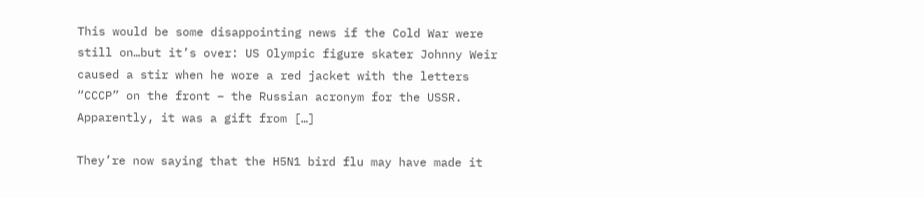This would be some disappointing news if the Cold War were still on…but it’s over: US Olympic figure skater Johnny Weir caused a stir when he wore a red jacket with the letters “CCCP” on the front – the Russian acronym for the USSR. Apparently, it was a gift from […]

They’re now saying that the H5N1 bird flu may have made it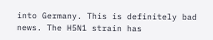into Germany. This is definitely bad news. The H5N1 strain has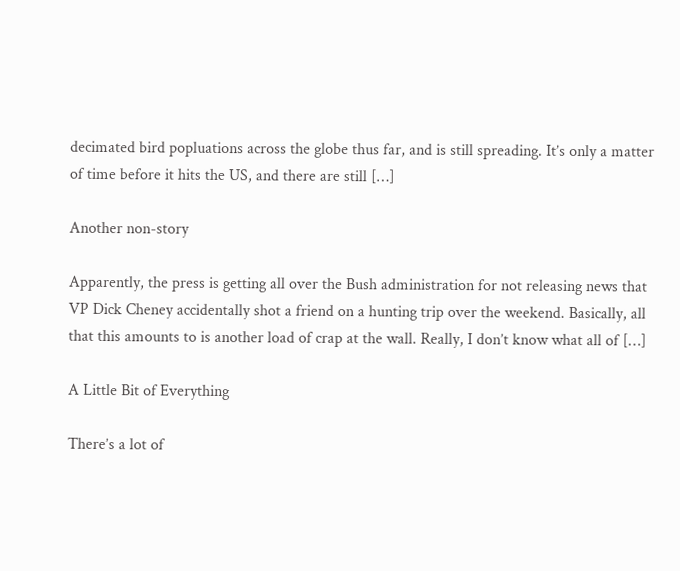decimated bird popluations across the globe thus far, and is still spreading. It’s only a matter of time before it hits the US, and there are still […]

Another non-story

Apparently, the press is getting all over the Bush administration for not releasing news that VP Dick Cheney accidentally shot a friend on a hunting trip over the weekend. Basically, all that this amounts to is another load of crap at the wall. Really, I don’t know what all of […]

A Little Bit of Everything

There’s a lot of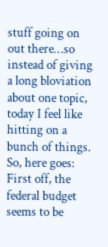stuff going on out there…so instead of giving a long bloviation about one topic, today I feel like hitting on a bunch of things. So, here goes: First off, the federal budget seems to be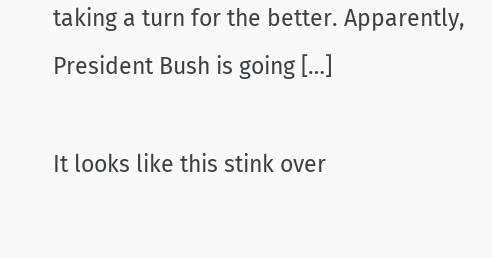taking a turn for the better. Apparently, President Bush is going […]

It looks like this stink over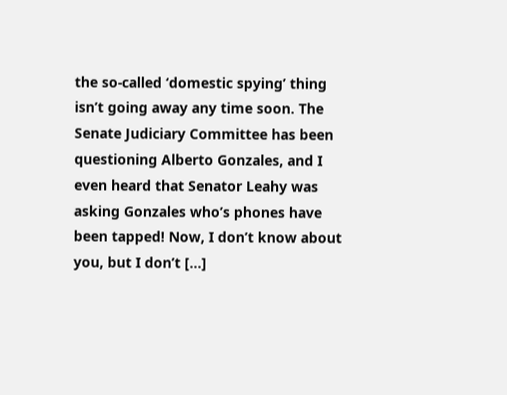the so-called ‘domestic spying’ thing isn’t going away any time soon. The Senate Judiciary Committee has been questioning Alberto Gonzales, and I even heard that Senator Leahy was asking Gonzales who’s phones have been tapped! Now, I don’t know about you, but I don’t […]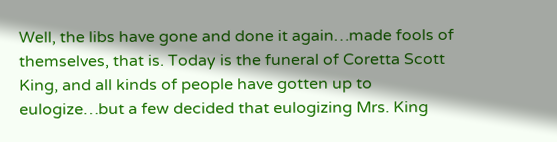Well, the libs have gone and done it again…made fools of themselves, that is. Today is the funeral of Coretta Scott King, and all kinds of people have gotten up to eulogize…but a few decided that eulogizing Mrs. King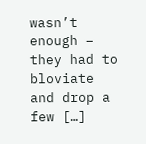wasn’t enough – they had to bloviate and drop a few […]